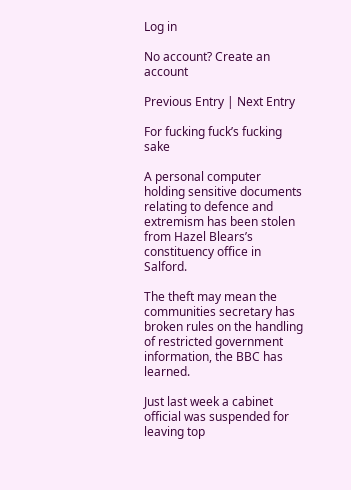Log in

No account? Create an account

Previous Entry | Next Entry

For fucking fuck’s fucking sake

A personal computer holding sensitive documents relating to defence and extremism has been stolen from Hazel Blears’s constituency office in Salford.

The theft may mean the communities secretary has broken rules on the handling of restricted government information, the BBC has learned.

Just last week a cabinet official was suspended for leaving top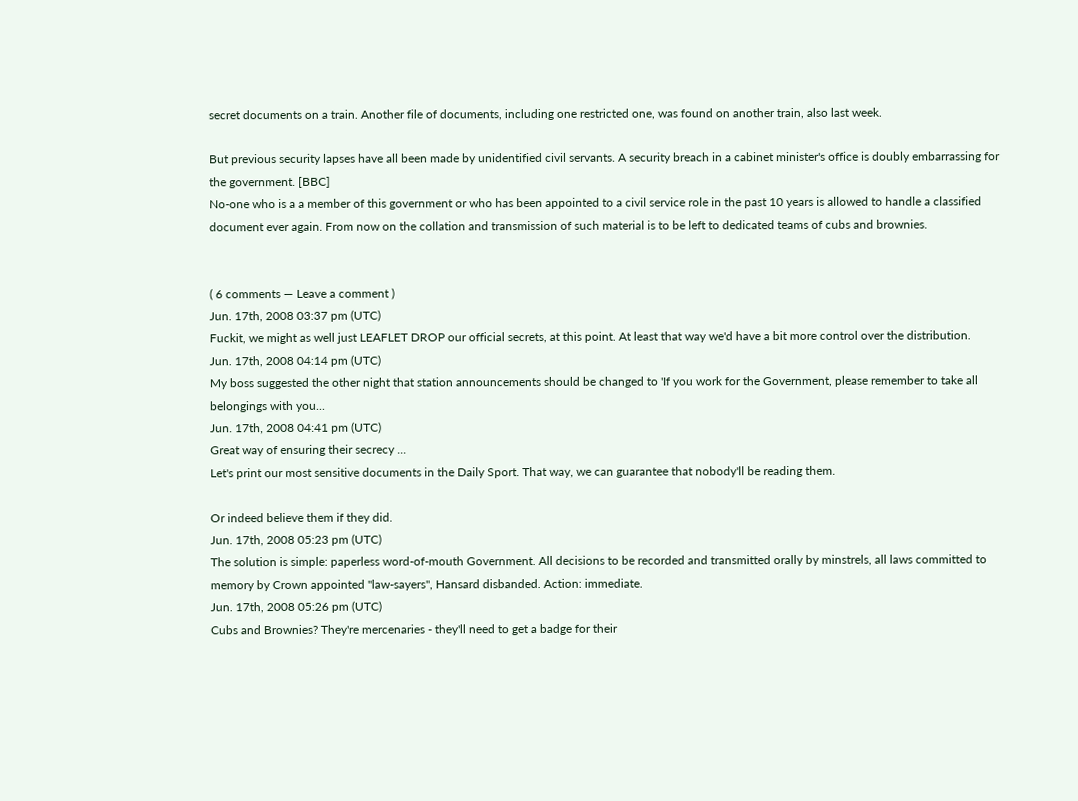secret documents on a train. Another file of documents, including one restricted one, was found on another train, also last week.

But previous security lapses have all been made by unidentified civil servants. A security breach in a cabinet minister's office is doubly embarrassing for the government. [BBC]
No-one who is a a member of this government or who has been appointed to a civil service role in the past 10 years is allowed to handle a classified document ever again. From now on the collation and transmission of such material is to be left to dedicated teams of cubs and brownies.


( 6 comments — Leave a comment )
Jun. 17th, 2008 03:37 pm (UTC)
Fuckit, we might as well just LEAFLET DROP our official secrets, at this point. At least that way we'd have a bit more control over the distribution.
Jun. 17th, 2008 04:14 pm (UTC)
My boss suggested the other night that station announcements should be changed to 'If you work for the Government, please remember to take all belongings with you...
Jun. 17th, 2008 04:41 pm (UTC)
Great way of ensuring their secrecy ...
Let's print our most sensitive documents in the Daily Sport. That way, we can guarantee that nobody'll be reading them.

Or indeed believe them if they did.
Jun. 17th, 2008 05:23 pm (UTC)
The solution is simple: paperless word-of-mouth Government. All decisions to be recorded and transmitted orally by minstrels, all laws committed to memory by Crown appointed "law-sayers", Hansard disbanded. Action: immediate.
Jun. 17th, 2008 05:26 pm (UTC)
Cubs and Brownies? They're mercenaries - they'll need to get a badge for their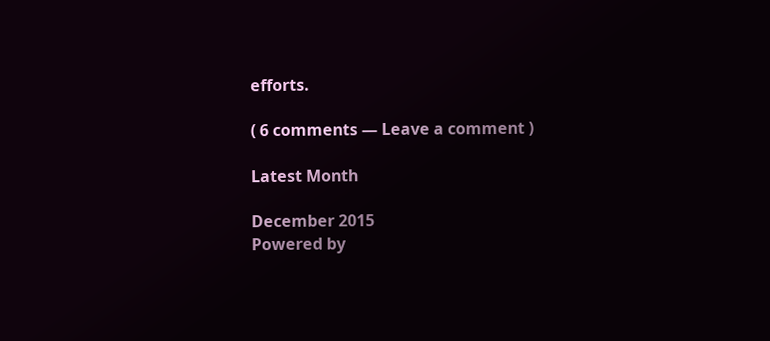efforts.

( 6 comments — Leave a comment )

Latest Month

December 2015
Powered by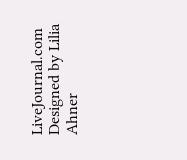LiveJournal.com
Designed by Lilia Ahner